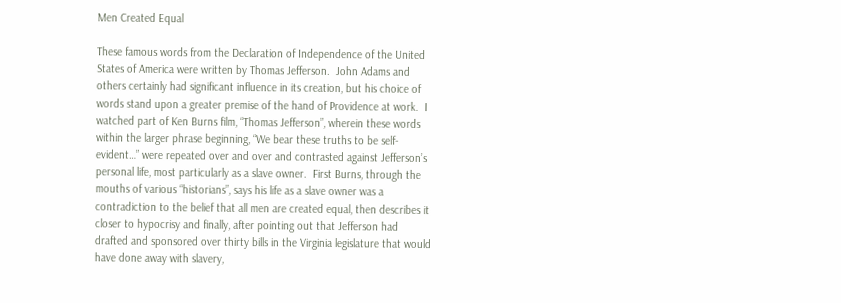Men Created Equal

These famous words from the Declaration of Independence of the United States of America were written by Thomas Jefferson.  John Adams and others certainly had significant influence in its creation, but his choice of words stand upon a greater premise of the hand of Providence at work.  I watched part of Ken Burns film, “Thomas Jefferson”, wherein these words within the larger phrase beginning, “We bear these truths to be self-evident…” were repeated over and over and contrasted against Jefferson’s personal life, most particularly as a slave owner.  First Burns, through the mouths of various “historians”, says his life as a slave owner was a contradiction to the belief that all men are created equal, then describes it closer to hypocrisy and finally, after pointing out that Jefferson had drafted and sponsored over thirty bills in the Virginia legislature that would have done away with slavery,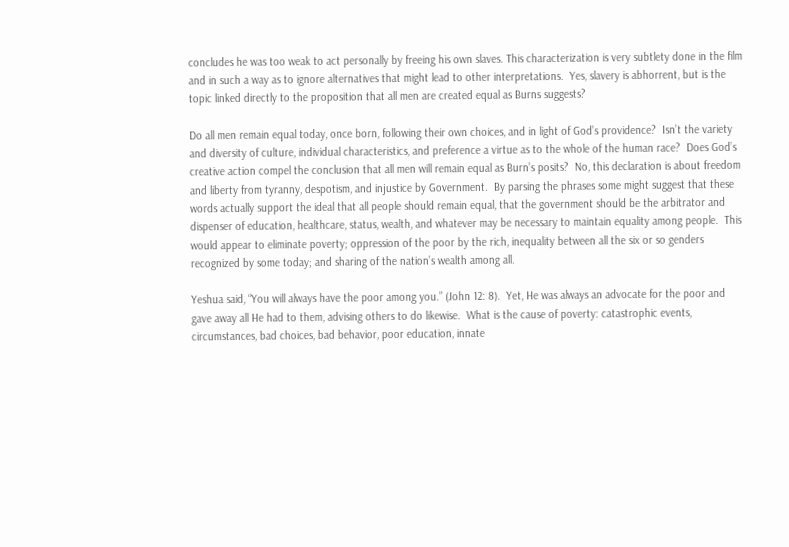concludes he was too weak to act personally by freeing his own slaves. This characterization is very subtlety done in the film and in such a way as to ignore alternatives that might lead to other interpretations.  Yes, slavery is abhorrent, but is the topic linked directly to the proposition that all men are created equal as Burns suggests?

Do all men remain equal today, once born, following their own choices, and in light of God’s providence?  Isn’t the variety and diversity of culture, individual characteristics, and preference a virtue as to the whole of the human race?  Does God’s creative action compel the conclusion that all men will remain equal as Burn’s posits?  No, this declaration is about freedom and liberty from tyranny, despotism, and injustice by Government.  By parsing the phrases some might suggest that these words actually support the ideal that all people should remain equal, that the government should be the arbitrator and dispenser of education, healthcare, status, wealth, and whatever may be necessary to maintain equality among people.  This would appear to eliminate poverty; oppression of the poor by the rich, inequality between all the six or so genders recognized by some today; and sharing of the nation’s wealth among all.

Yeshua said, “You will always have the poor among you.” (John 12: 8).  Yet, He was always an advocate for the poor and gave away all He had to them, advising others to do likewise.  What is the cause of poverty: catastrophic events, circumstances, bad choices, bad behavior, poor education, innate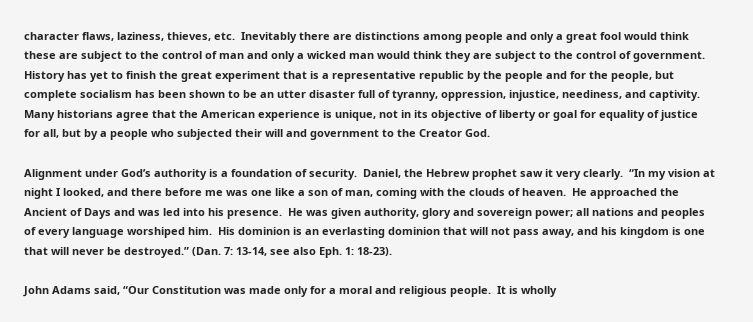character flaws, laziness, thieves, etc.  Inevitably there are distinctions among people and only a great fool would think these are subject to the control of man and only a wicked man would think they are subject to the control of government.  History has yet to finish the great experiment that is a representative republic by the people and for the people, but complete socialism has been shown to be an utter disaster full of tyranny, oppression, injustice, neediness, and captivity.  Many historians agree that the American experience is unique, not in its objective of liberty or goal for equality of justice for all, but by a people who subjected their will and government to the Creator God.

Alignment under God’s authority is a foundation of security.  Daniel, the Hebrew prophet saw it very clearly.  “In my vision at night I looked, and there before me was one like a son of man, coming with the clouds of heaven.  He approached the Ancient of Days and was led into his presence.  He was given authority, glory and sovereign power; all nations and peoples of every language worshiped him.  His dominion is an everlasting dominion that will not pass away, and his kingdom is one that will never be destroyed.” (Dan. 7: 13-14, see also Eph. 1: 18-23).

John Adams said, “Our Constitution was made only for a moral and religious people.  It is wholly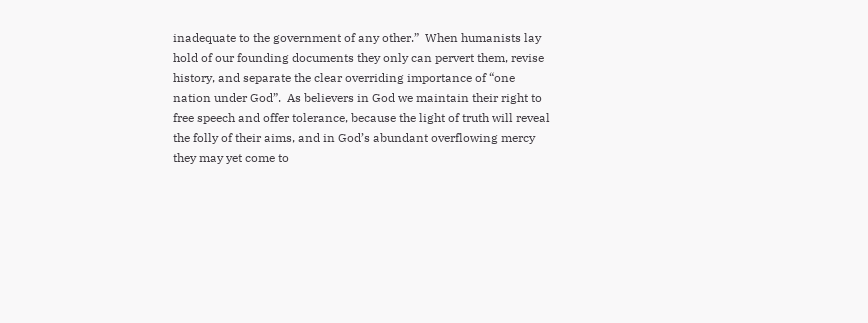inadequate to the government of any other.”  When humanists lay hold of our founding documents they only can pervert them, revise history, and separate the clear overriding importance of “one nation under God”.  As believers in God we maintain their right to free speech and offer tolerance, because the light of truth will reveal the folly of their aims, and in God’s abundant overflowing mercy they may yet come to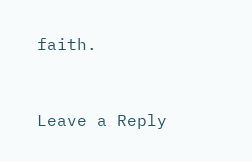faith.


Leave a Reply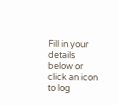Fill in your details below or click an icon to log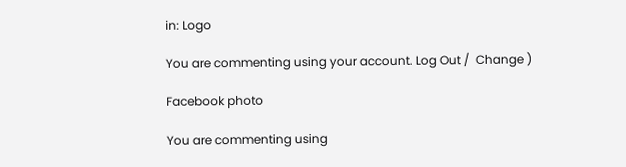in: Logo

You are commenting using your account. Log Out /  Change )

Facebook photo

You are commenting using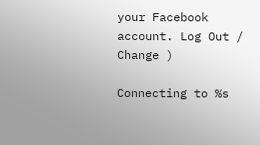your Facebook account. Log Out /  Change )

Connecting to %s